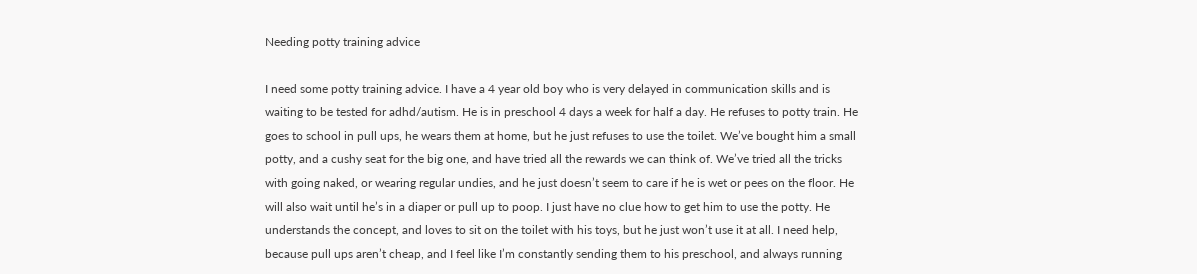Needing potty training advice

I need some potty training advice. I have a 4 year old boy who is very delayed in communication skills and is waiting to be tested for adhd/autism. He is in preschool 4 days a week for half a day. He refuses to potty train. He goes to school in pull ups, he wears them at home, but he just refuses to use the toilet. We’ve bought him a small potty, and a cushy seat for the big one, and have tried all the rewards we can think of. We’ve tried all the tricks with going naked, or wearing regular undies, and he just doesn’t seem to care if he is wet or pees on the floor. He will also wait until he’s in a diaper or pull up to poop. I just have no clue how to get him to use the potty. He understands the concept, and loves to sit on the toilet with his toys, but he just won’t use it at all. I need help, because pull ups aren’t cheap, and I feel like I’m constantly sending them to his preschool, and always running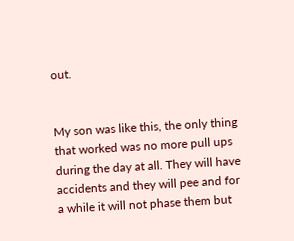out.


My son was like this, the only thing that worked was no more pull ups during the day at all. They will have accidents and they will pee and for a while it will not phase them but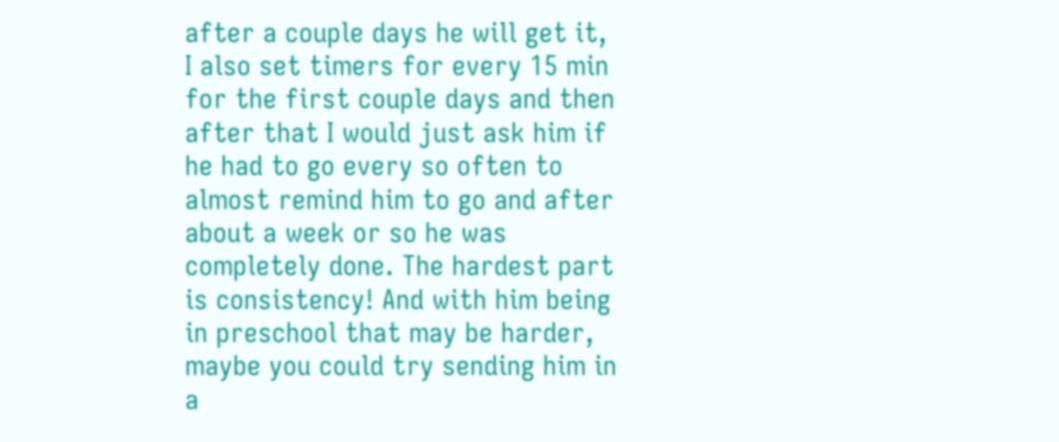after a couple days he will get it, I also set timers for every 15 min for the first couple days and then after that I would just ask him if he had to go every so often to almost remind him to go and after about a week or so he was completely done. The hardest part is consistency! And with him being in preschool that may be harder, maybe you could try sending him in a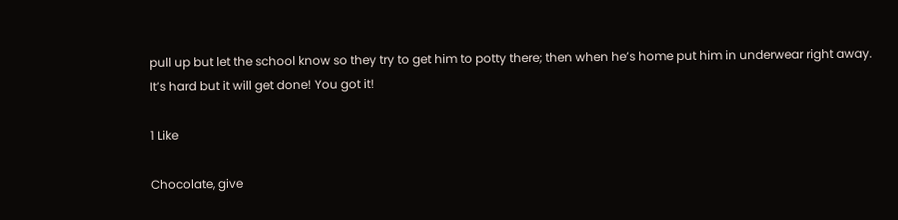pull up but let the school know so they try to get him to potty there; then when he’s home put him in underwear right away. It’s hard but it will get done! You got it!

1 Like

Chocolate, give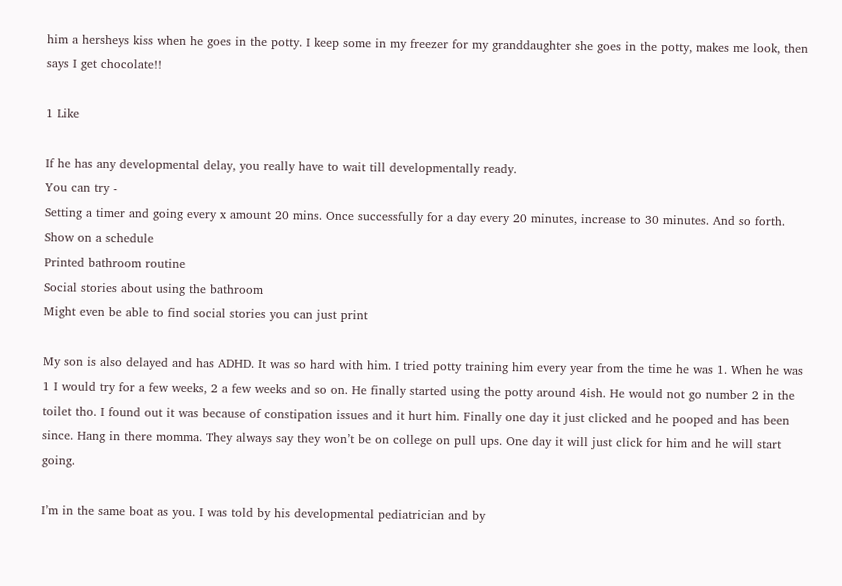him a hersheys kiss when he goes in the potty. I keep some in my freezer for my granddaughter she goes in the potty, makes me look, then says I get chocolate!!

1 Like

If he has any developmental delay, you really have to wait till developmentally ready.
You can try -
Setting a timer and going every x amount 20 mins. Once successfully for a day every 20 minutes, increase to 30 minutes. And so forth.
Show on a schedule
Printed bathroom routine
Social stories about using the bathroom
Might even be able to find social stories you can just print

My son is also delayed and has ADHD. It was so hard with him. I tried potty training him every year from the time he was 1. When he was 1 I would try for a few weeks, 2 a few weeks and so on. He finally started using the potty around 4ish. He would not go number 2 in the toilet tho. I found out it was because of constipation issues and it hurt him. Finally one day it just clicked and he pooped and has been since. Hang in there momma. They always say they won’t be on college on pull ups. One day it will just click for him and he will start going.

I’m in the same boat as you. I was told by his developmental pediatrician and by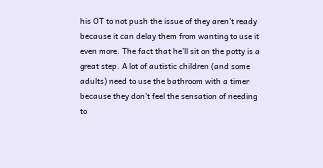his OT to not push the issue of they aren’t ready because it can delay them from wanting to use it even more. The fact that he’ll sit on the potty is a great step. A lot of autistic children (and some adults) need to use the bathroom with a timer because they don’t feel the sensation of needing to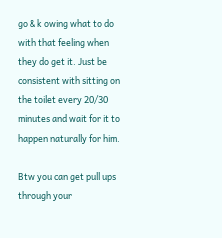go & k owing what to do with that feeling when they do get it. Just be consistent with sitting on the toilet every 20/30 minutes and wait for it to happen naturally for him.

Btw you can get pull ups through your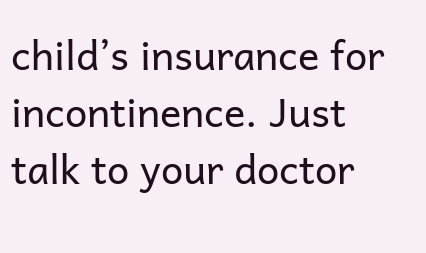child’s insurance for incontinence. Just talk to your doctor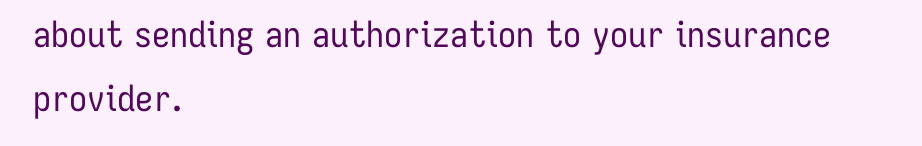about sending an authorization to your insurance provider.